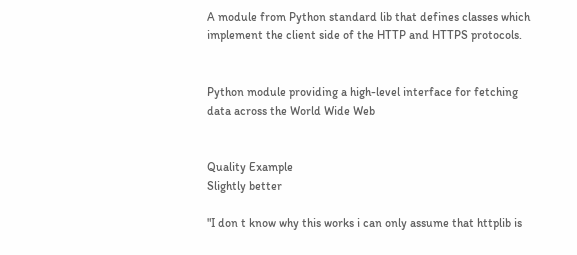A module from Python standard lib that defines classes which implement the client side of the HTTP and HTTPS protocols.


Python module providing a high-level interface for fetching data across the World Wide Web


Quality Example
Slightly better

"I don t know why this works i can only assume that httplib is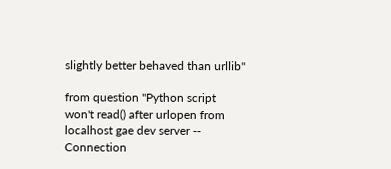slightly better behaved than urllib"

from question "Python script won't read() after urlopen from localhost gae dev server -- Connection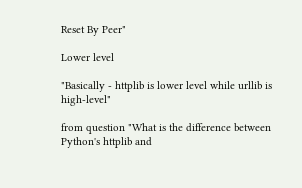Reset By Peer"

Lower level

"Basically - httplib is lower level while urllib is high-level"

from question "What is the difference between Python's httplib and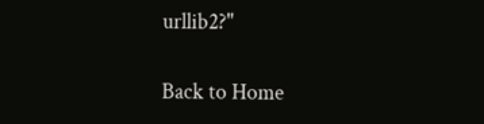urllib2?"

Back to Home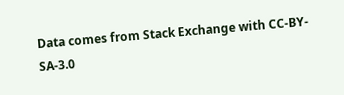Data comes from Stack Exchange with CC-BY-SA-3.0